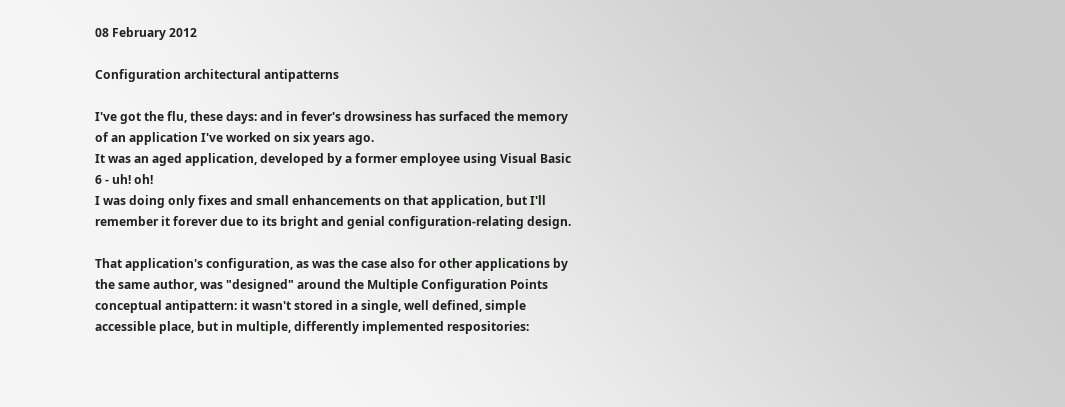08 February 2012

Configuration architectural antipatterns

I've got the flu, these days: and in fever's drowsiness has surfaced the memory of an application I've worked on six years ago.
It was an aged application, developed by a former employee using Visual Basic 6 - uh! oh!
I was doing only fixes and small enhancements on that application, but I'll remember it forever due to its bright and genial configuration-relating design.

That application's configuration, as was the case also for other applications by the same author, was "designed" around the Multiple Configuration Points conceptual antipattern: it wasn't stored in a single, well defined, simple accessible place, but in multiple, differently implemented respositories: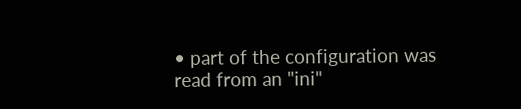• part of the configuration was read from an "ini"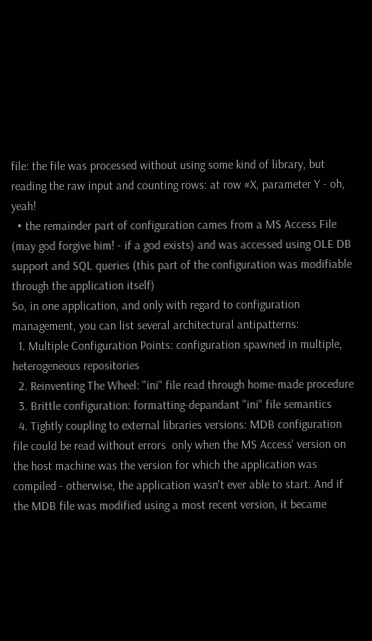file: the file was processed without using some kind of library, but reading the raw input and counting rows: at row #X, parameter Y - oh, yeah!
  • the remainder part of configuration cames from a MS Access File (may god forgive him! - if a god exists) and was accessed using OLE DB support and SQL queries (this part of the configuration was modifiable through the application itself)
So, in one application, and only with regard to configuration management, you can list several architectural antipatterns:
  1. Multiple Configuration Points: configuration spawned in multiple, heterogeneous repositories
  2. Reinventing The Wheel: "ini" file read through home-made procedure
  3. Brittle configuration: formatting-depandant "ini" file semantics
  4. Tightly coupling to external libraries versions: MDB configuration file could be read without errors  only when the MS Access' version on the host machine was the version for which the application was compiled - otherwise, the application wasn't ever able to start. And if the MDB file was modified using a most recent version, it became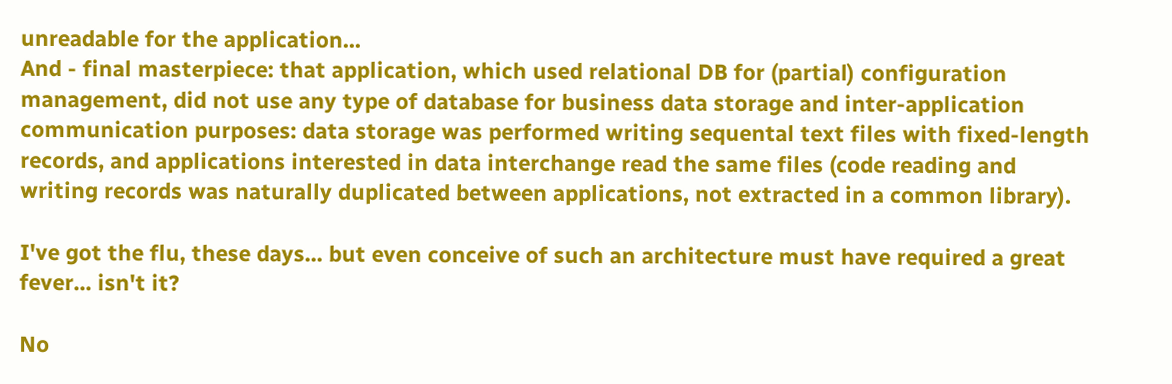unreadable for the application...
And - final masterpiece: that application, which used relational DB for (partial) configuration management, did not use any type of database for business data storage and inter-application communication purposes: data storage was performed writing sequental text files with fixed-length records, and applications interested in data interchange read the same files (code reading and writing records was naturally duplicated between applications, not extracted in a common library).

I've got the flu, these days... but even conceive of such an architecture must have required a great fever... isn't it?

No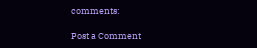comments:

Post a Comment